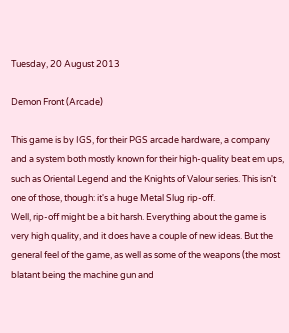Tuesday, 20 August 2013

Demon Front (Arcade)

This game is by IGS, for their PGS arcade hardware, a company and a system both mostly known for their high-quality beat em ups, such as Oriental Legend and the Knights of Valour series. This isn't one of those, though: it's a huge Metal Slug rip-off.
Well, rip-off might be a bit harsh. Everything about the game is very high quality, and it does have a couple of new ideas. But the general feel of the game, as well as some of the weapons (the most blatant being the machine gun and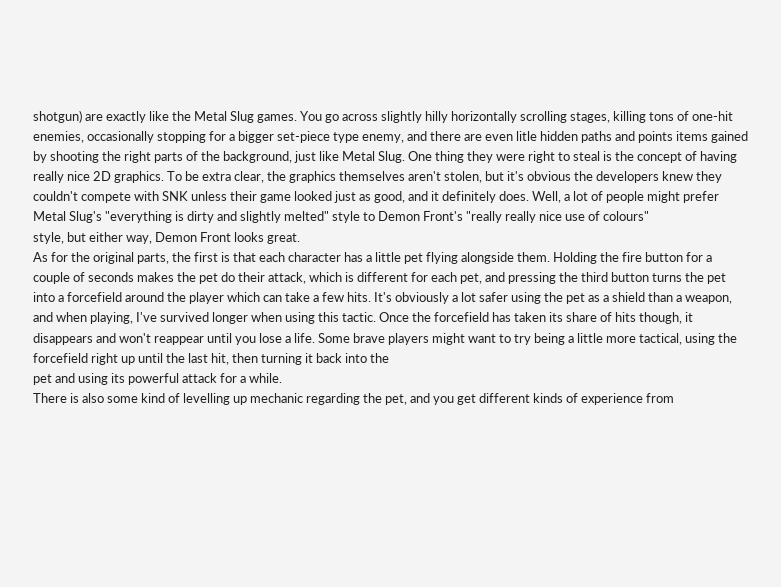shotgun) are exactly like the Metal Slug games. You go across slightly hilly horizontally scrolling stages, killing tons of one-hit enemies, occasionally stopping for a bigger set-piece type enemy, and there are even litle hidden paths and points items gained by shooting the right parts of the background, just like Metal Slug. One thing they were right to steal is the concept of having really nice 2D graphics. To be extra clear, the graphics themselves aren't stolen, but it's obvious the developers knew they couldn't compete with SNK unless their game looked just as good, and it definitely does. Well, a lot of people might prefer Metal Slug's "everything is dirty and slightly melted" style to Demon Front's "really really nice use of colours"
style, but either way, Demon Front looks great.
As for the original parts, the first is that each character has a little pet flying alongside them. Holding the fire button for a couple of seconds makes the pet do their attack, which is different for each pet, and pressing the third button turns the pet into a forcefield around the player which can take a few hits. It's obviously a lot safer using the pet as a shield than a weapon, and when playing, I've survived longer when using this tactic. Once the forcefield has taken its share of hits though, it disappears and won't reappear until you lose a life. Some brave players might want to try being a little more tactical, using the forcefield right up until the last hit, then turning it back into the
pet and using its powerful attack for a while.
There is also some kind of levelling up mechanic regarding the pet, and you get different kinds of experience from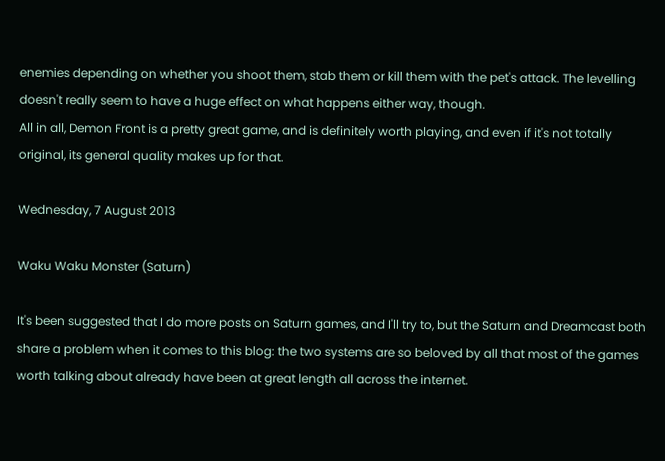enemies depending on whether you shoot them, stab them or kill them with the pet's attack. The levelling doesn't really seem to have a huge effect on what happens either way, though.
All in all, Demon Front is a pretty great game, and is definitely worth playing, and even if it's not totally original, its general quality makes up for that.

Wednesday, 7 August 2013

Waku Waku Monster (Saturn)

It's been suggested that I do more posts on Saturn games, and I'll try to, but the Saturn and Dreamcast both share a problem when it comes to this blog: the two systems are so beloved by all that most of the games worth talking about already have been at great length all across the internet.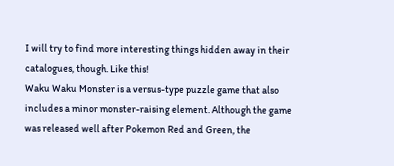I will try to find more interesting things hidden away in their catalogues, though. Like this!
Waku Waku Monster is a versus-type puzzle game that also includes a minor monster-raising element. Although the game was released well after Pokemon Red and Green, the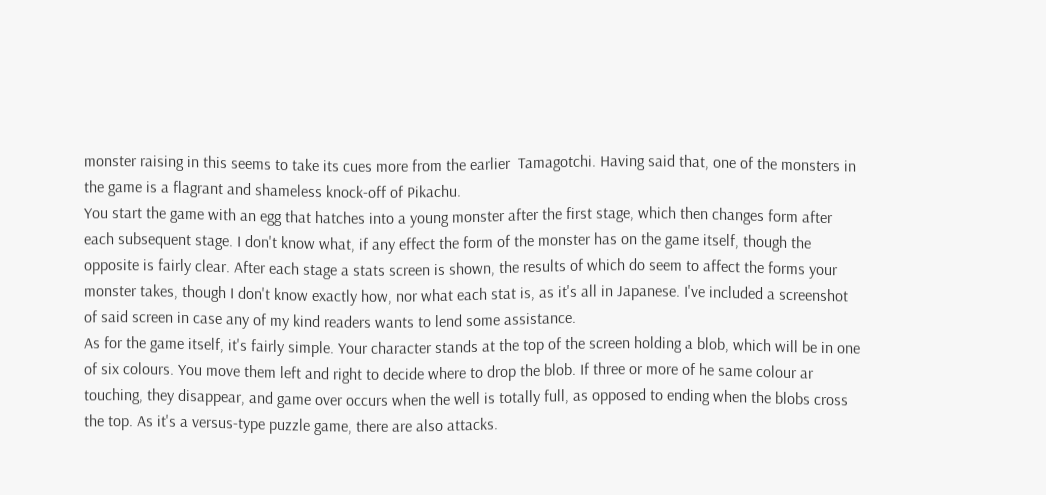monster raising in this seems to take its cues more from the earlier  Tamagotchi. Having said that, one of the monsters in the game is a flagrant and shameless knock-off of Pikachu.
You start the game with an egg that hatches into a young monster after the first stage, which then changes form after each subsequent stage. I don't know what, if any effect the form of the monster has on the game itself, though the opposite is fairly clear. After each stage a stats screen is shown, the results of which do seem to affect the forms your monster takes, though I don't know exactly how, nor what each stat is, as it's all in Japanese. I've included a screenshot of said screen in case any of my kind readers wants to lend some assistance.
As for the game itself, it's fairly simple. Your character stands at the top of the screen holding a blob, which will be in one of six colours. You move them left and right to decide where to drop the blob. If three or more of he same colour ar touching, they disappear, and game over occurs when the well is totally full, as opposed to ending when the blobs cross the top. As it's a versus-type puzzle game, there are also attacks.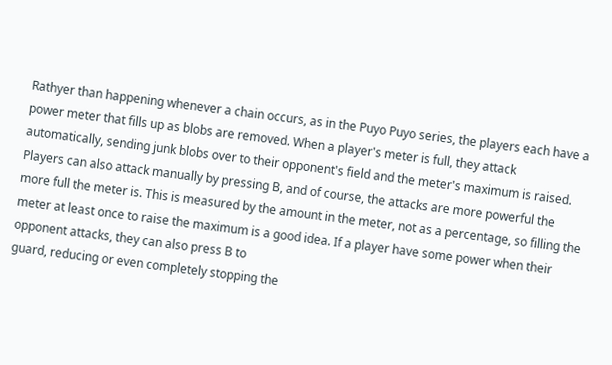Rathyer than happening whenever a chain occurs, as in the Puyo Puyo series, the players each have a power meter that fills up as blobs are removed. When a player's meter is full, they attack automatically, sending junk blobs over to their opponent's field and the meter's maximum is raised. Players can also attack manually by pressing B, and of course, the attacks are more powerful the more full the meter is. This is measured by the amount in the meter, not as a percentage, so filling the meter at least once to raise the maximum is a good idea. If a player have some power when their opponent attacks, they can also press B to
guard, reducing or even completely stopping the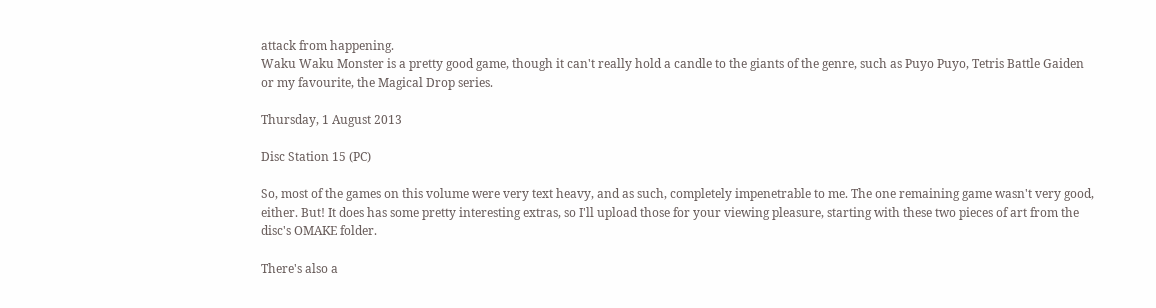attack from happening.
Waku Waku Monster is a pretty good game, though it can't really hold a candle to the giants of the genre, such as Puyo Puyo, Tetris Battle Gaiden or my favourite, the Magical Drop series.

Thursday, 1 August 2013

Disc Station 15 (PC)

So, most of the games on this volume were very text heavy, and as such, completely impenetrable to me. The one remaining game wasn't very good, either. But! It does has some pretty interesting extras, so I'll upload those for your viewing pleasure, starting with these two pieces of art from the disc's OMAKE folder.

There's also a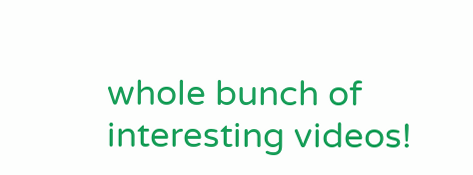whole bunch of interesting videos!